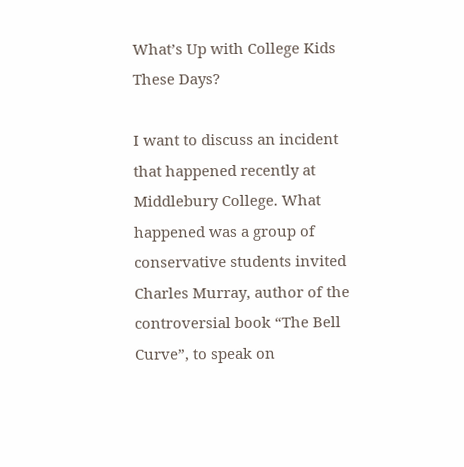What’s Up with College Kids These Days?

I want to discuss an incident that happened recently at Middlebury College. What happened was a group of conservative students invited Charles Murray, author of the controversial book “The Bell Curve”, to speak on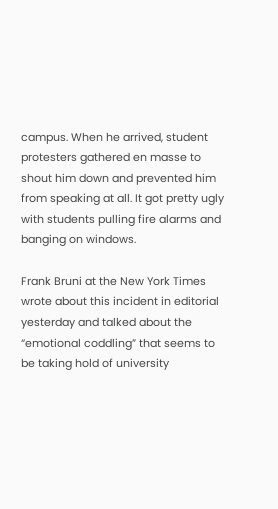campus. When he arrived, student protesters gathered en masse to shout him down and prevented him from speaking at all. It got pretty ugly with students pulling fire alarms and banging on windows.

Frank Bruni at the New York Times wrote about this incident in editorial yesterday and talked about the “emotional coddling” that seems to be taking hold of university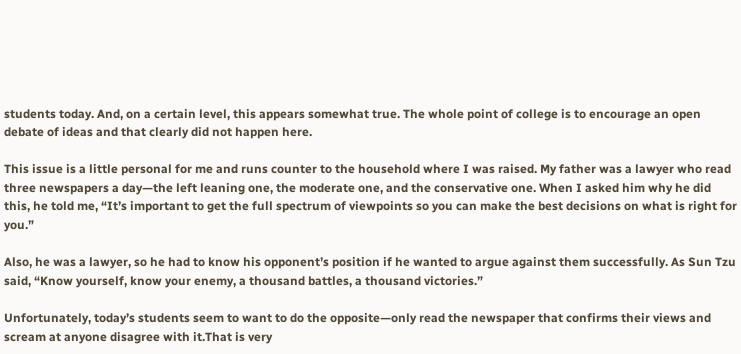students today. And, on a certain level, this appears somewhat true. The whole point of college is to encourage an open debate of ideas and that clearly did not happen here.

This issue is a little personal for me and runs counter to the household where I was raised. My father was a lawyer who read three newspapers a day—the left leaning one, the moderate one, and the conservative one. When I asked him why he did this, he told me, “It’s important to get the full spectrum of viewpoints so you can make the best decisions on what is right for you.”

Also, he was a lawyer, so he had to know his opponent’s position if he wanted to argue against them successfully. As Sun Tzu said, “Know yourself, know your enemy, a thousand battles, a thousand victories.”

Unfortunately, today’s students seem to want to do the opposite—only read the newspaper that confirms their views and scream at anyone disagree with it.That is very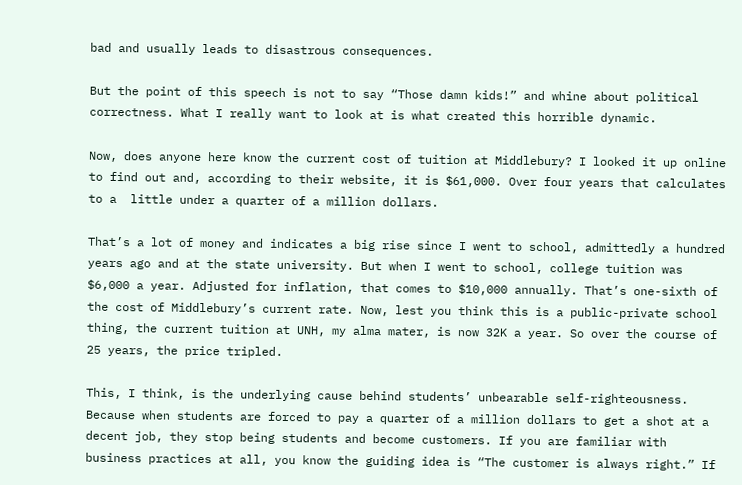bad and usually leads to disastrous consequences.

But the point of this speech is not to say “Those damn kids!” and whine about political correctness. What I really want to look at is what created this horrible dynamic.

Now, does anyone here know the current cost of tuition at Middlebury? I looked it up online to find out and, according to their website, it is $61,000. Over four years that calculates to a  little under a quarter of a million dollars.

That’s a lot of money and indicates a big rise since I went to school, admittedly a hundred years ago and at the state university. But when I went to school, college tuition was $6,000 a year. Adjusted for inflation, that comes to $10,000 annually. That’s one-sixth of the cost of Middlebury’s current rate. Now, lest you think this is a public-private school thing, the current tuition at UNH, my alma mater, is now 32K a year. So over the course of 25 years, the price tripled.

This, I think, is the underlying cause behind students’ unbearable self-righteousness.  Because when students are forced to pay a quarter of a million dollars to get a shot at a decent job, they stop being students and become customers. If you are familiar with business practices at all, you know the guiding idea is “The customer is always right.” If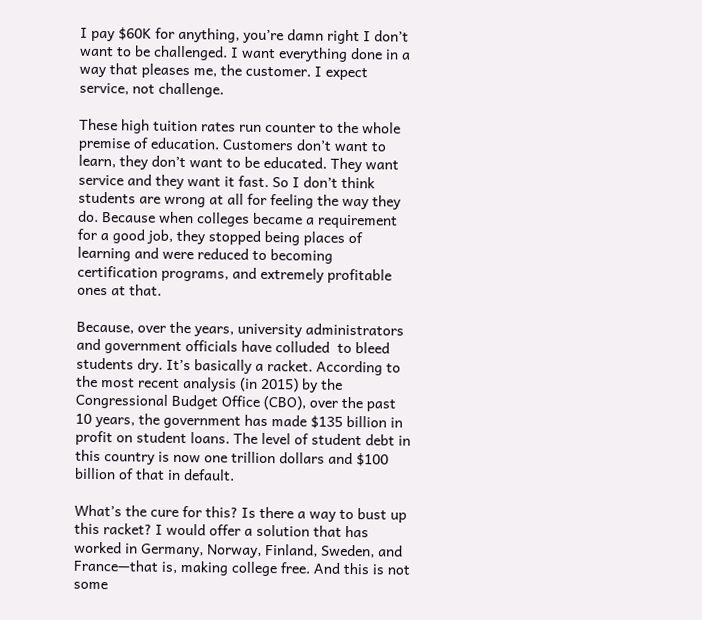I pay $60K for anything, you’re damn right I don’t want to be challenged. I want everything done in a way that pleases me, the customer. I expect service, not challenge.

These high tuition rates run counter to the whole premise of education. Customers don’t want to learn, they don’t want to be educated. They want service and they want it fast. So I don’t think students are wrong at all for feeling the way they do. Because when colleges became a requirement for a good job, they stopped being places of learning and were reduced to becoming certification programs, and extremely profitable ones at that.

Because, over the years, university administrators and government officials have colluded  to bleed students dry. It’s basically a racket. According to the most recent analysis (in 2015) by the Congressional Budget Office (CBO), over the past 10 years, the government has made $135 billion in profit on student loans. The level of student debt in this country is now one trillion dollars and $100 billion of that in default.

What’s the cure for this? Is there a way to bust up this racket? I would offer a solution that has worked in Germany, Norway, Finland, Sweden, and France—that is, making college free. And this is not some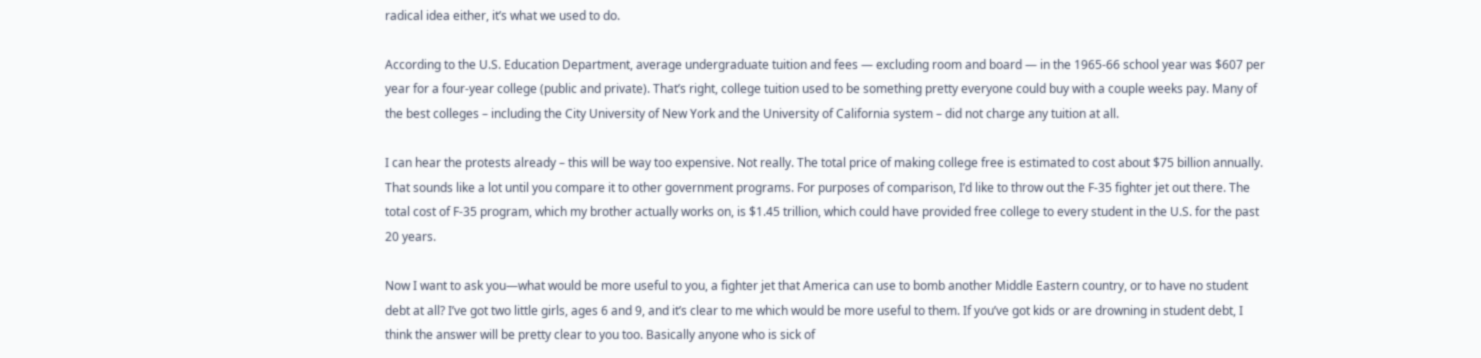radical idea either, it’s what we used to do.

According to the U.S. Education Department, average undergraduate tuition and fees — excluding room and board — in the 1965-66 school year was $607 per year for a four-year college (public and private). That’s right, college tuition used to be something pretty everyone could buy with a couple weeks pay. Many of the best colleges – including the City University of New York and the University of California system – did not charge any tuition at all.

I can hear the protests already – this will be way too expensive. Not really. The total price of making college free is estimated to cost about $75 billion annually. That sounds like a lot until you compare it to other government programs. For purposes of comparison, I’d like to throw out the F-35 fighter jet out there. The total cost of F-35 program, which my brother actually works on, is $1.45 trillion, which could have provided free college to every student in the U.S. for the past 20 years.

Now I want to ask you—what would be more useful to you, a fighter jet that America can use to bomb another Middle Eastern country, or to have no student debt at all? I’ve got two little girls, ages 6 and 9, and it’s clear to me which would be more useful to them. If you’ve got kids or are drowning in student debt, I think the answer will be pretty clear to you too. Basically anyone who is sick of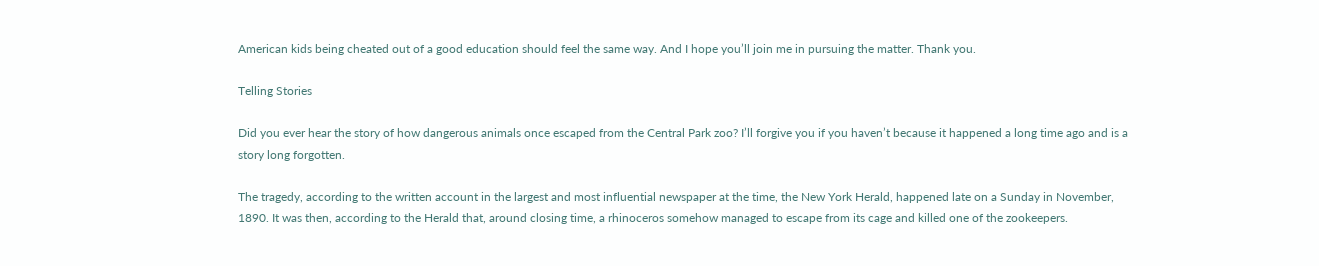American kids being cheated out of a good education should feel the same way. And I hope you’ll join me in pursuing the matter. Thank you.

Telling Stories

Did you ever hear the story of how dangerous animals once escaped from the Central Park zoo? I’ll forgive you if you haven’t because it happened a long time ago and is a story long forgotten.

The tragedy, according to the written account in the largest and most influential newspaper at the time, the New York Herald, happened late on a Sunday in November, 1890. It was then, according to the Herald that, around closing time, a rhinoceros somehow managed to escape from its cage and killed one of the zookeepers.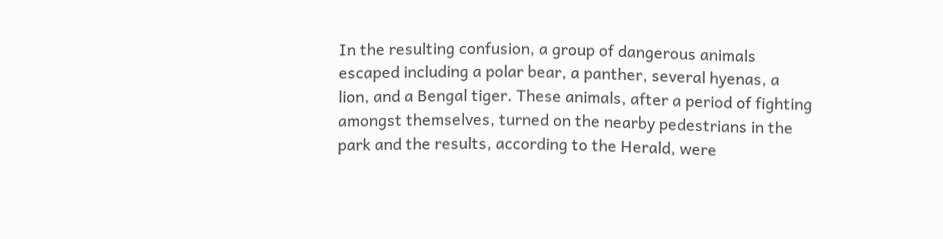In the resulting confusion, a group of dangerous animals escaped including a polar bear, a panther, several hyenas, a lion, and a Bengal tiger. These animals, after a period of fighting amongst themselves, turned on the nearby pedestrians in the park and the results, according to the Herald, were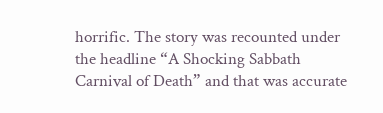horrific. The story was recounted under the headline “A Shocking Sabbath Carnival of Death” and that was accurate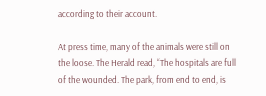according to their account.

At press time, many of the animals were still on the loose. The Herald read, “The hospitals are full of the wounded. The park, from end to end, is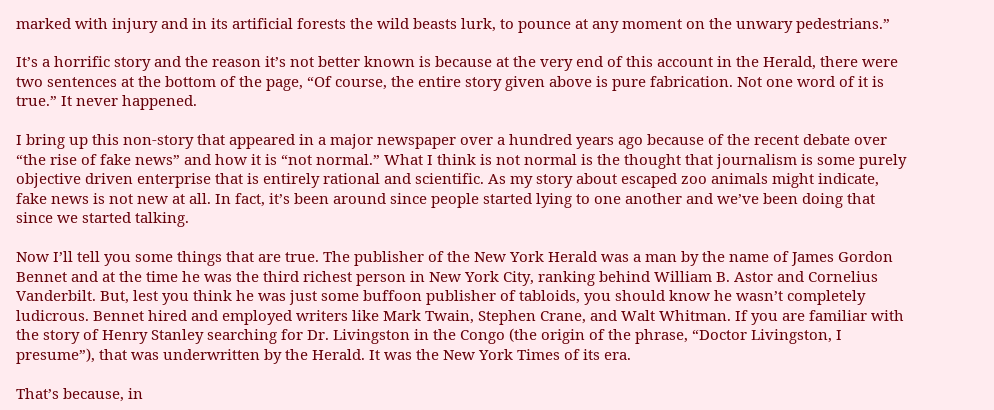marked with injury and in its artificial forests the wild beasts lurk, to pounce at any moment on the unwary pedestrians.”

It’s a horrific story and the reason it’s not better known is because at the very end of this account in the Herald, there were two sentences at the bottom of the page, “Of course, the entire story given above is pure fabrication. Not one word of it is true.” It never happened.

I bring up this non-story that appeared in a major newspaper over a hundred years ago because of the recent debate over “the rise of fake news” and how it is “not normal.” What I think is not normal is the thought that journalism is some purely objective driven enterprise that is entirely rational and scientific. As my story about escaped zoo animals might indicate, fake news is not new at all. In fact, it’s been around since people started lying to one another and we’ve been doing that since we started talking.

Now I’ll tell you some things that are true. The publisher of the New York Herald was a man by the name of James Gordon Bennet and at the time he was the third richest person in New York City, ranking behind William B. Astor and Cornelius Vanderbilt. But, lest you think he was just some buffoon publisher of tabloids, you should know he wasn’t completely ludicrous. Bennet hired and employed writers like Mark Twain, Stephen Crane, and Walt Whitman. If you are familiar with the story of Henry Stanley searching for Dr. Livingston in the Congo (the origin of the phrase, “Doctor Livingston, I presume”), that was underwritten by the Herald. It was the New York Times of its era.

That’s because, in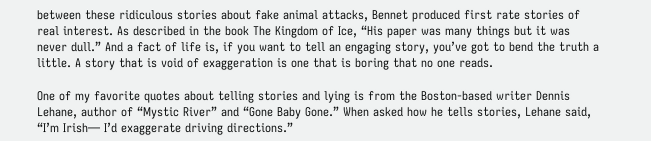between these ridiculous stories about fake animal attacks, Bennet produced first rate stories of real interest. As described in the book The Kingdom of Ice, “His paper was many things but it was never dull.” And a fact of life is, if you want to tell an engaging story, you’ve got to bend the truth a little. A story that is void of exaggeration is one that is boring that no one reads.

One of my favorite quotes about telling stories and lying is from the Boston-based writer Dennis Lehane, author of “Mystic River” and “Gone Baby Gone.” When asked how he tells stories, Lehane said, “I’m Irish— I’d exaggerate driving directions.”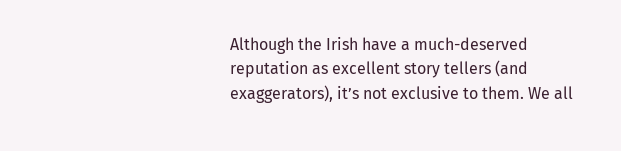Although the Irish have a much-deserved reputation as excellent story tellers (and exaggerators), it’s not exclusive to them. We all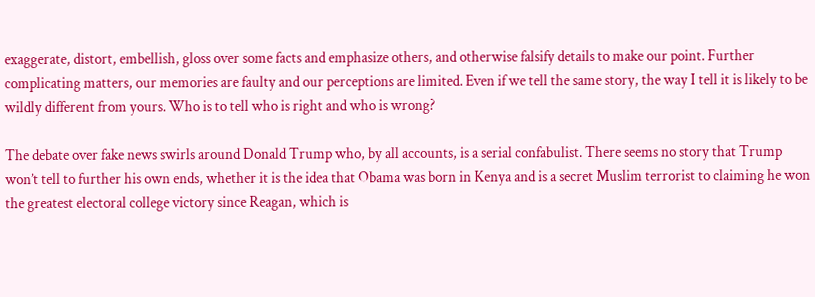exaggerate, distort, embellish, gloss over some facts and emphasize others, and otherwise falsify details to make our point. Further complicating matters, our memories are faulty and our perceptions are limited. Even if we tell the same story, the way I tell it is likely to be wildly different from yours. Who is to tell who is right and who is wrong?

The debate over fake news swirls around Donald Trump who, by all accounts, is a serial confabulist. There seems no story that Trump won’t tell to further his own ends, whether it is the idea that Obama was born in Kenya and is a secret Muslim terrorist to claiming he won the greatest electoral college victory since Reagan, which is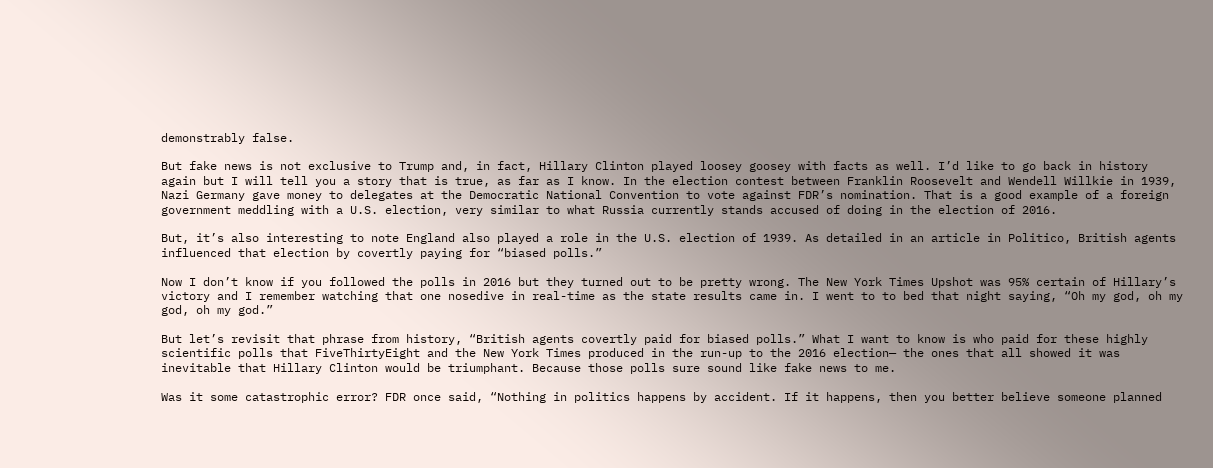demonstrably false.

But fake news is not exclusive to Trump and, in fact, Hillary Clinton played loosey goosey with facts as well. I’d like to go back in history again but I will tell you a story that is true, as far as I know. In the election contest between Franklin Roosevelt and Wendell Willkie in 1939, Nazi Germany gave money to delegates at the Democratic National Convention to vote against FDR’s nomination. That is a good example of a foreign government meddling with a U.S. election, very similar to what Russia currently stands accused of doing in the election of 2016.

But, it’s also interesting to note England also played a role in the U.S. election of 1939. As detailed in an article in Politico, British agents influenced that election by covertly paying for “biased polls.”

Now I don’t know if you followed the polls in 2016 but they turned out to be pretty wrong. The New York Times Upshot was 95% certain of Hillary’s victory and I remember watching that one nosedive in real-time as the state results came in. I went to to bed that night saying, “Oh my god, oh my god, oh my god.”

But let’s revisit that phrase from history, “British agents covertly paid for biased polls.” What I want to know is who paid for these highly scientific polls that FiveThirtyEight and the New York Times produced in the run-up to the 2016 election— the ones that all showed it was inevitable that Hillary Clinton would be triumphant. Because those polls sure sound like fake news to me.

Was it some catastrophic error? FDR once said, “Nothing in politics happens by accident. If it happens, then you better believe someone planned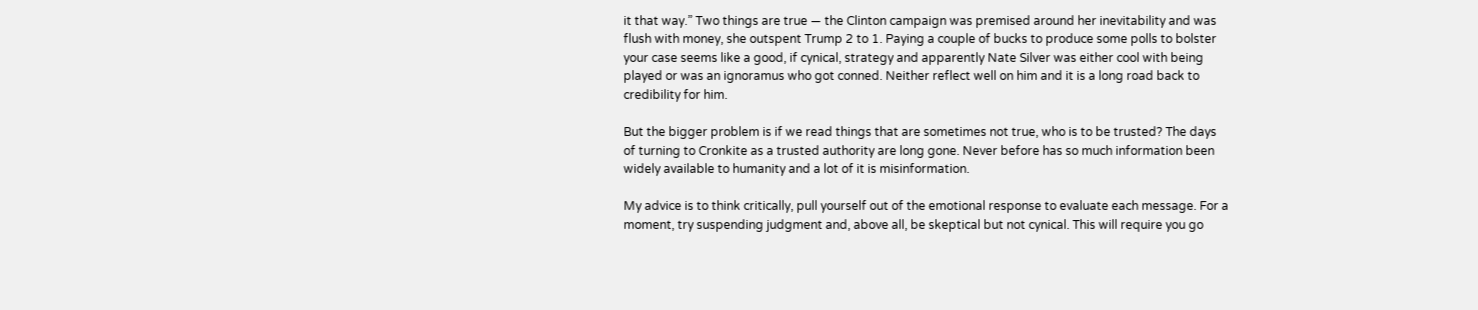it that way.” Two things are true — the Clinton campaign was premised around her inevitability and was flush with money, she outspent Trump 2 to 1. Paying a couple of bucks to produce some polls to bolster your case seems like a good, if cynical, strategy and apparently Nate Silver was either cool with being played or was an ignoramus who got conned. Neither reflect well on him and it is a long road back to credibility for him.

But the bigger problem is if we read things that are sometimes not true, who is to be trusted? The days of turning to Cronkite as a trusted authority are long gone. Never before has so much information been widely available to humanity and a lot of it is misinformation.

My advice is to think critically, pull yourself out of the emotional response to evaluate each message. For a moment, try suspending judgment and, above all, be skeptical but not cynical. This will require you go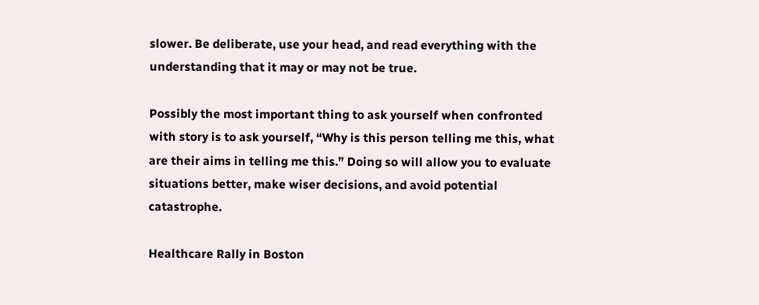slower. Be deliberate, use your head, and read everything with the understanding that it may or may not be true.

Possibly the most important thing to ask yourself when confronted with story is to ask yourself, “Why is this person telling me this, what are their aims in telling me this.” Doing so will allow you to evaluate situations better, make wiser decisions, and avoid potential catastrophe.

Healthcare Rally in Boston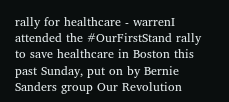rally for healthcare - warrenI attended the #OurFirstStand rally to save healthcare in Boston this past Sunday, put on by Bernie Sanders group Our Revolution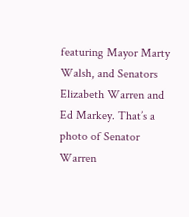featuring Mayor Marty Walsh, and Senators Elizabeth Warren and Ed Markey. That’s a photo of Senator Warren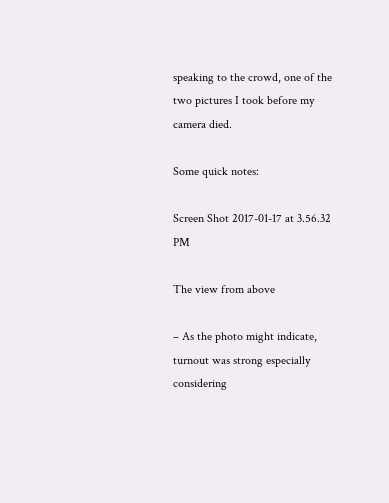speaking to the crowd, one of the two pictures I took before my camera died.

Some quick notes:

Screen Shot 2017-01-17 at 3.56.32 PM

The view from above

– As the photo might indicate, turnout was strong especially considering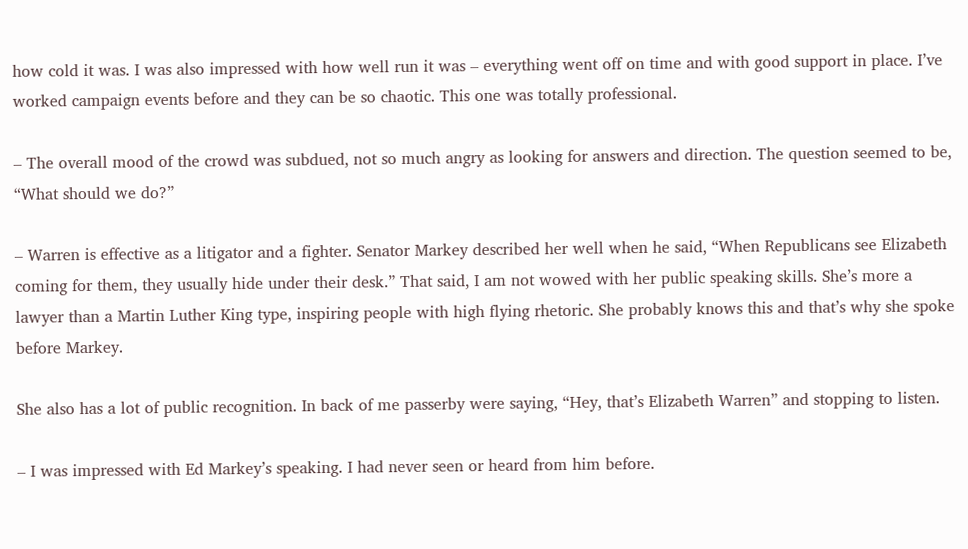how cold it was. I was also impressed with how well run it was – everything went off on time and with good support in place. I’ve worked campaign events before and they can be so chaotic. This one was totally professional.

– The overall mood of the crowd was subdued, not so much angry as looking for answers and direction. The question seemed to be, “What should we do?”

– Warren is effective as a litigator and a fighter. Senator Markey described her well when he said, “When Republicans see Elizabeth coming for them, they usually hide under their desk.” That said, I am not wowed with her public speaking skills. She’s more a lawyer than a Martin Luther King type, inspiring people with high flying rhetoric. She probably knows this and that’s why she spoke before Markey.

She also has a lot of public recognition. In back of me passerby were saying, “Hey, that’s Elizabeth Warren” and stopping to listen.

– I was impressed with Ed Markey’s speaking. I had never seen or heard from him before.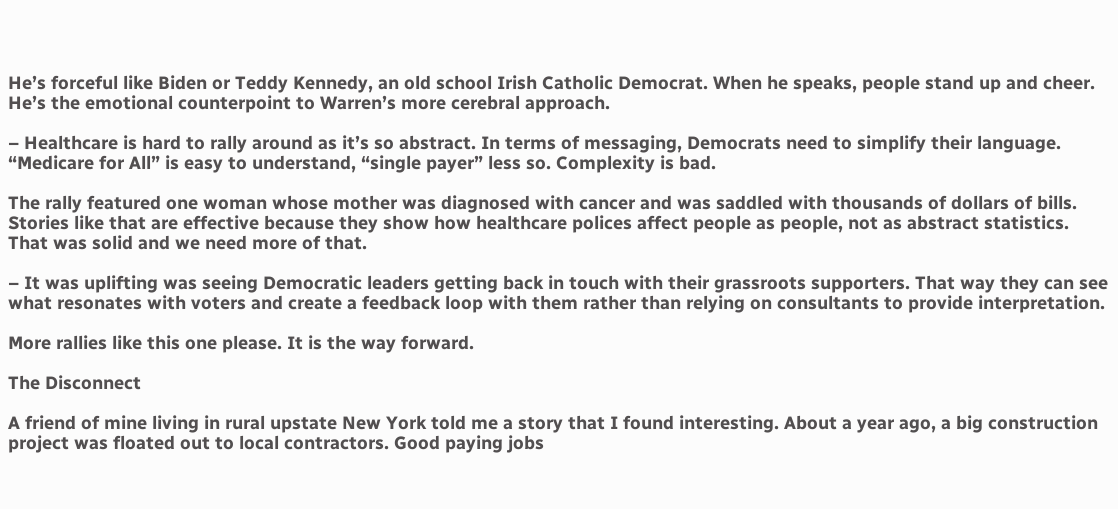He’s forceful like Biden or Teddy Kennedy, an old school Irish Catholic Democrat. When he speaks, people stand up and cheer. He’s the emotional counterpoint to Warren’s more cerebral approach.

– Healthcare is hard to rally around as it’s so abstract. In terms of messaging, Democrats need to simplify their language. “Medicare for All” is easy to understand, “single payer” less so. Complexity is bad.

The rally featured one woman whose mother was diagnosed with cancer and was saddled with thousands of dollars of bills. Stories like that are effective because they show how healthcare polices affect people as people, not as abstract statistics. That was solid and we need more of that.

– It was uplifting was seeing Democratic leaders getting back in touch with their grassroots supporters. That way they can see what resonates with voters and create a feedback loop with them rather than relying on consultants to provide interpretation.

More rallies like this one please. It is the way forward.

The Disconnect

A friend of mine living in rural upstate New York told me a story that I found interesting. About a year ago, a big construction project was floated out to local contractors. Good paying jobs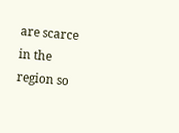are scarce in the region so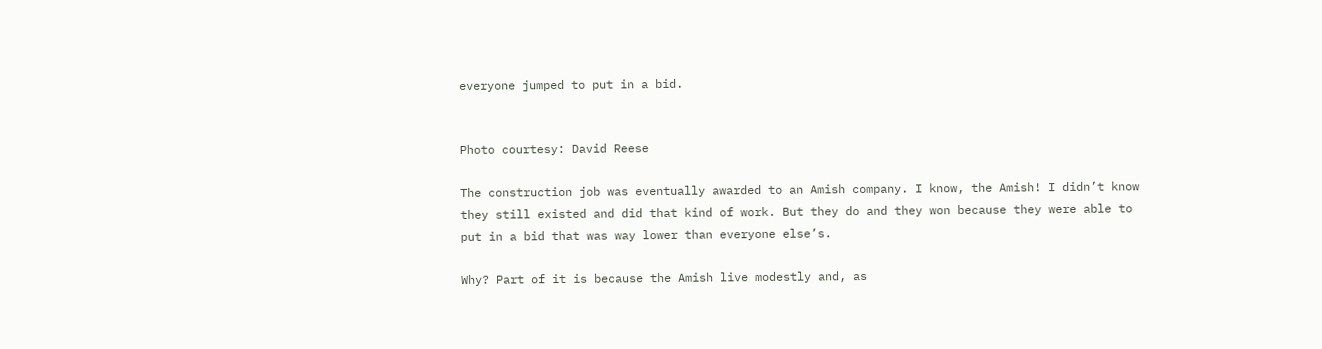everyone jumped to put in a bid.


Photo courtesy: David Reese

The construction job was eventually awarded to an Amish company. I know, the Amish! I didn’t know they still existed and did that kind of work. But they do and they won because they were able to put in a bid that was way lower than everyone else’s.

Why? Part of it is because the Amish live modestly and, as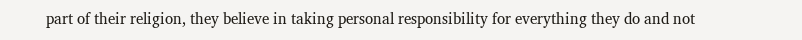part of their religion, they believe in taking personal responsibility for everything they do and not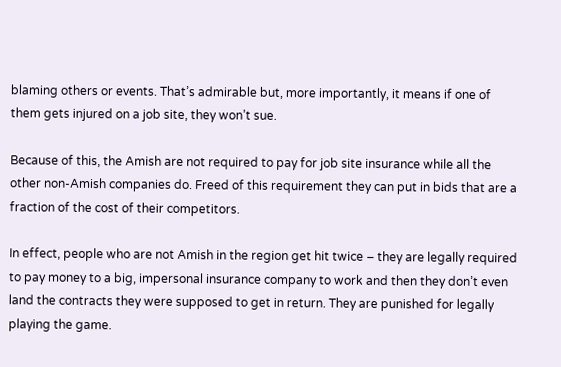blaming others or events. That’s admirable but, more importantly, it means if one of them gets injured on a job site, they won’t sue.

Because of this, the Amish are not required to pay for job site insurance while all the other non-Amish companies do. Freed of this requirement they can put in bids that are a fraction of the cost of their competitors.

In effect, people who are not Amish in the region get hit twice – they are legally required to pay money to a big, impersonal insurance company to work and then they don’t even land the contracts they were supposed to get in return. They are punished for legally playing the game.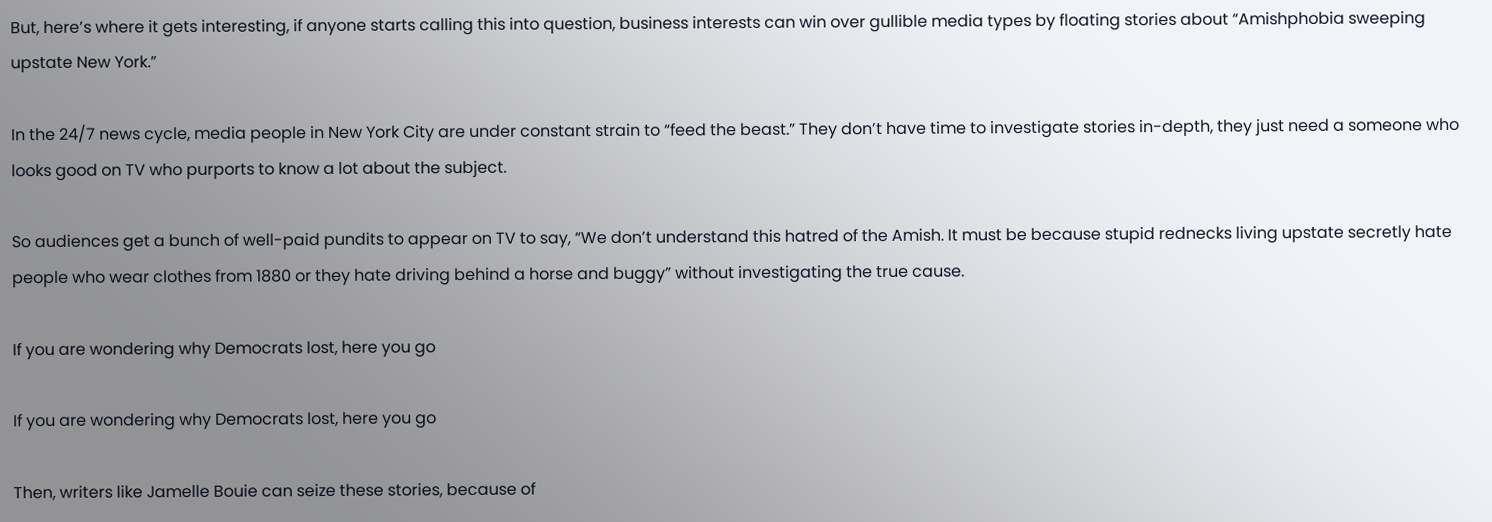But, here’s where it gets interesting, if anyone starts calling this into question, business interests can win over gullible media types by floating stories about “Amishphobia sweeping upstate New York.”

In the 24/7 news cycle, media people in New York City are under constant strain to “feed the beast.” They don’t have time to investigate stories in-depth, they just need a someone who looks good on TV who purports to know a lot about the subject.

So audiences get a bunch of well-paid pundits to appear on TV to say, “We don’t understand this hatred of the Amish. It must be because stupid rednecks living upstate secretly hate people who wear clothes from 1880 or they hate driving behind a horse and buggy” without investigating the true cause.

If you are wondering why Democrats lost, here you go

If you are wondering why Democrats lost, here you go

Then, writers like Jamelle Bouie can seize these stories, because of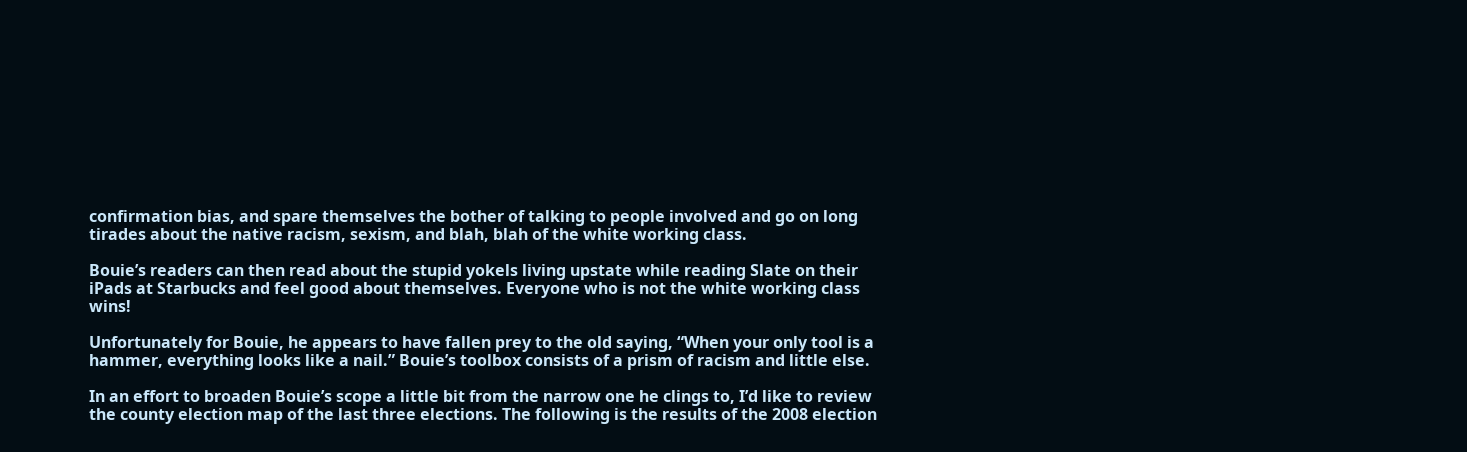confirmation bias, and spare themselves the bother of talking to people involved and go on long tirades about the native racism, sexism, and blah, blah of the white working class.

Bouie’s readers can then read about the stupid yokels living upstate while reading Slate on their iPads at Starbucks and feel good about themselves. Everyone who is not the white working class wins!

Unfortunately for Bouie, he appears to have fallen prey to the old saying, “When your only tool is a hammer, everything looks like a nail.” Bouie’s toolbox consists of a prism of racism and little else.

In an effort to broaden Bouie’s scope a little bit from the narrow one he clings to, I’d like to review the county election map of the last three elections. The following is the results of the 2008 election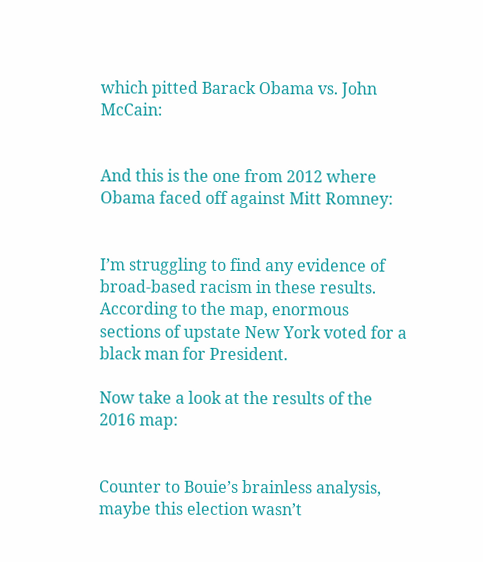which pitted Barack Obama vs. John McCain:


And this is the one from 2012 where Obama faced off against Mitt Romney:


I’m struggling to find any evidence of broad-based racism in these results. According to the map, enormous sections of upstate New York voted for a black man for President.

Now take a look at the results of the 2016 map:


Counter to Bouie’s brainless analysis, maybe this election wasn’t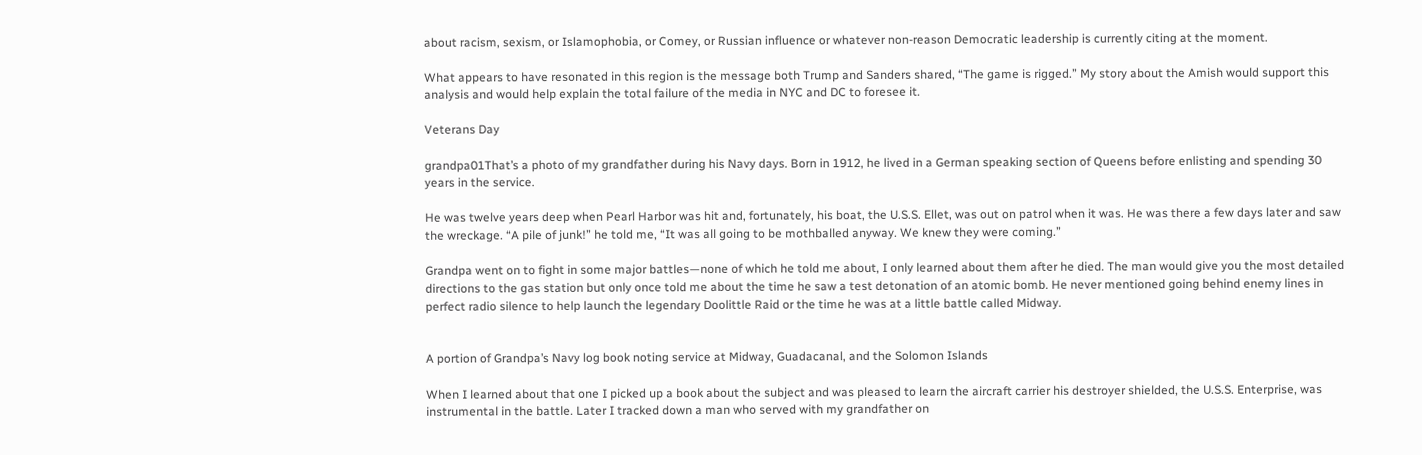about racism, sexism, or Islamophobia, or Comey, or Russian influence or whatever non-reason Democratic leadership is currently citing at the moment.

What appears to have resonated in this region is the message both Trump and Sanders shared, “The game is rigged.” My story about the Amish would support this analysis and would help explain the total failure of the media in NYC and DC to foresee it.

Veterans Day

grandpa01That’s a photo of my grandfather during his Navy days. Born in 1912, he lived in a German speaking section of Queens before enlisting and spending 30 years in the service.

He was twelve years deep when Pearl Harbor was hit and, fortunately, his boat, the U.S.S. Ellet, was out on patrol when it was. He was there a few days later and saw the wreckage. “A pile of junk!” he told me, “It was all going to be mothballed anyway. We knew they were coming.”

Grandpa went on to fight in some major battles—none of which he told me about, I only learned about them after he died. The man would give you the most detailed directions to the gas station but only once told me about the time he saw a test detonation of an atomic bomb. He never mentioned going behind enemy lines in perfect radio silence to help launch the legendary Doolittle Raid or the time he was at a little battle called Midway.


A portion of Grandpa’s Navy log book noting service at Midway, Guadacanal, and the Solomon Islands

When I learned about that one I picked up a book about the subject and was pleased to learn the aircraft carrier his destroyer shielded, the U.S.S. Enterprise, was instrumental in the battle. Later I tracked down a man who served with my grandfather on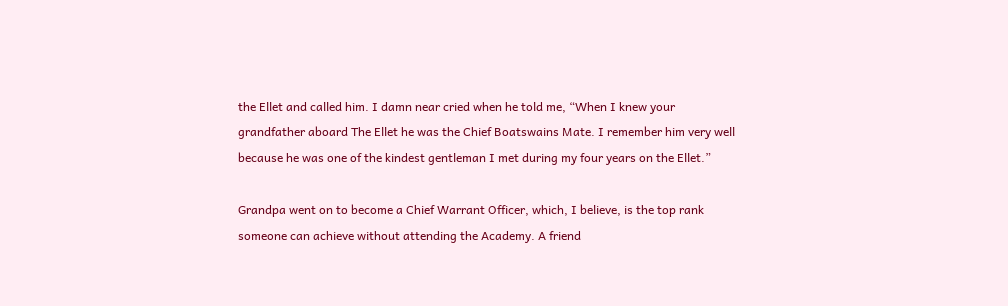the Ellet and called him. I damn near cried when he told me, “When I knew your grandfather aboard The Ellet he was the Chief Boatswains Mate. I remember him very well because he was one of the kindest gentleman I met during my four years on the Ellet.”

Grandpa went on to become a Chief Warrant Officer, which, I believe, is the top rank someone can achieve without attending the Academy. A friend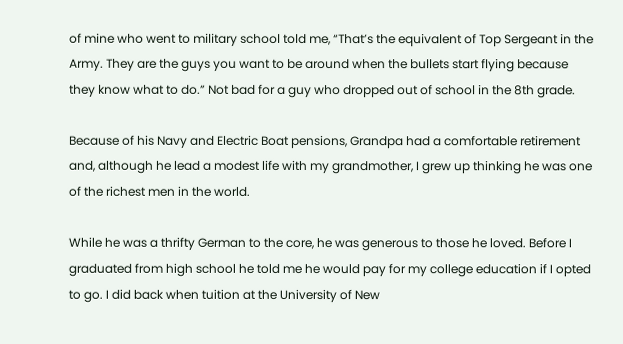of mine who went to military school told me, “That’s the equivalent of Top Sergeant in the Army. They are the guys you want to be around when the bullets start flying because they know what to do.” Not bad for a guy who dropped out of school in the 8th grade.

Because of his Navy and Electric Boat pensions, Grandpa had a comfortable retirement and, although he lead a modest life with my grandmother, I grew up thinking he was one of the richest men in the world.

While he was a thrifty German to the core, he was generous to those he loved. Before I graduated from high school he told me he would pay for my college education if I opted to go. I did back when tuition at the University of New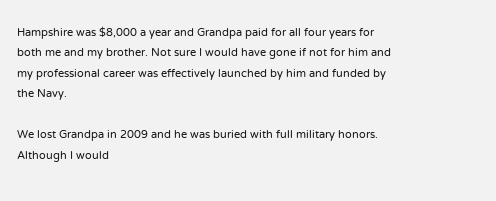Hampshire was $8,000 a year and Grandpa paid for all four years for both me and my brother. Not sure I would have gone if not for him and my professional career was effectively launched by him and funded by the Navy.

We lost Grandpa in 2009 and he was buried with full military honors. Although I would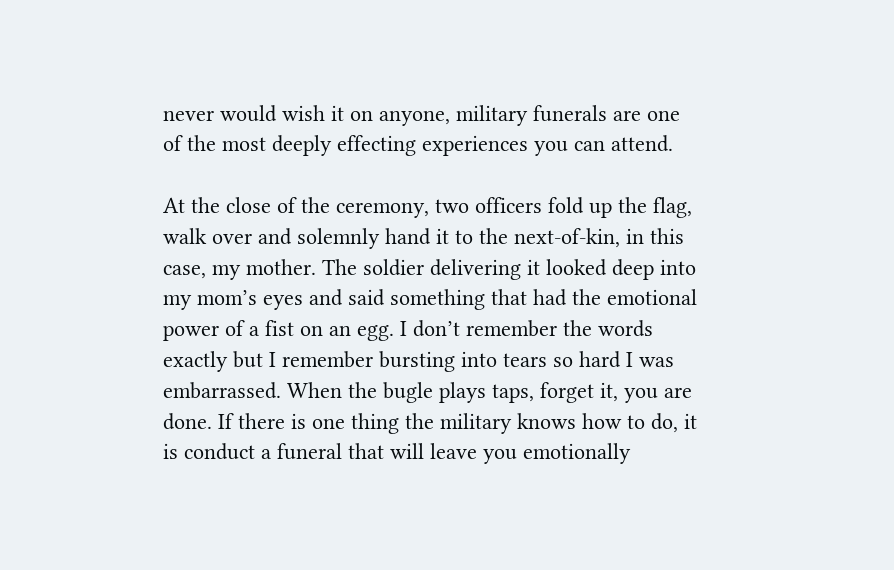never would wish it on anyone, military funerals are one of the most deeply effecting experiences you can attend.

At the close of the ceremony, two officers fold up the flag, walk over and solemnly hand it to the next-of-kin, in this case, my mother. The soldier delivering it looked deep into my mom’s eyes and said something that had the emotional power of a fist on an egg. I don’t remember the words exactly but I remember bursting into tears so hard I was embarrassed. When the bugle plays taps, forget it, you are done. If there is one thing the military knows how to do, it is conduct a funeral that will leave you emotionally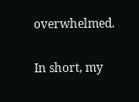overwhelmed.

In short, my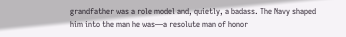grandfather was a role model and, quietly, a badass. The Navy shaped him into the man he was—a resolute man of honor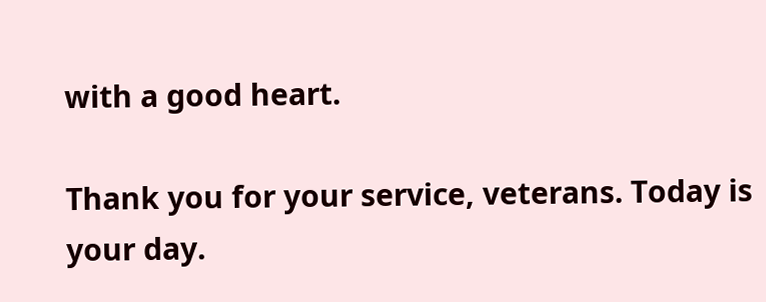with a good heart.

Thank you for your service, veterans. Today is your day.